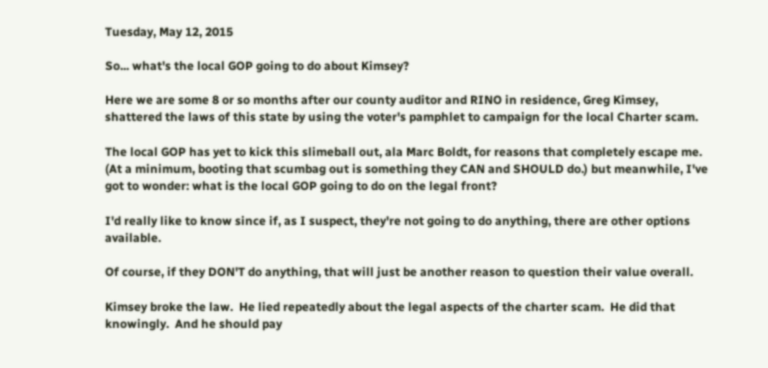Tuesday, May 12, 2015

So... what's the local GOP going to do about Kimsey?

Here we are some 8 or so months after our county auditor and RINO in residence, Greg Kimsey, shattered the laws of this state by using the voter's pamphlet to campaign for the local Charter scam.

The local GOP has yet to kick this slimeball out, ala Marc Boldt, for reasons that completely escape me.  (At a minimum, booting that scumbag out is something they CAN and SHOULD do.) but meanwhile, I've got to wonder: what is the local GOP going to do on the legal front?

I'd really like to know since if, as I suspect, they're not going to do anything, there are other options available.

Of course, if they DON'T do anything, that will just be another reason to question their value overall.

Kimsey broke the law.  He lied repeatedly about the legal aspects of the charter scam.  He did that knowingly.  And he should pay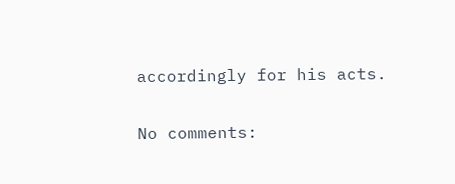accordingly for his acts.

No comments: